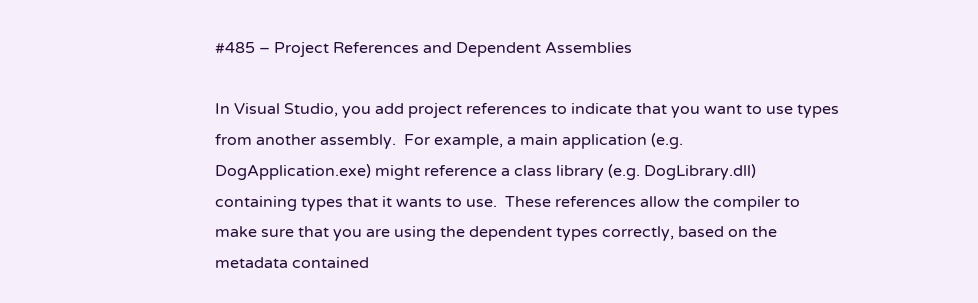#485 – Project References and Dependent Assemblies

In Visual Studio, you add project references to indicate that you want to use types from another assembly.  For example, a main application (e.g. DogApplication.exe) might reference a class library (e.g. DogLibrary.dll) containing types that it wants to use.  These references allow the compiler to make sure that you are using the dependent types correctly, based on the metadata contained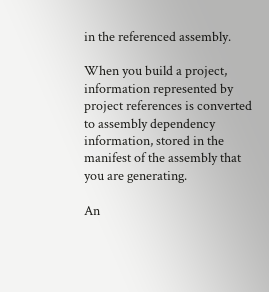in the referenced assembly.

When you build a project, information represented by project references is converted to assembly dependency information, stored in the manifest of the assembly that you are generating.

An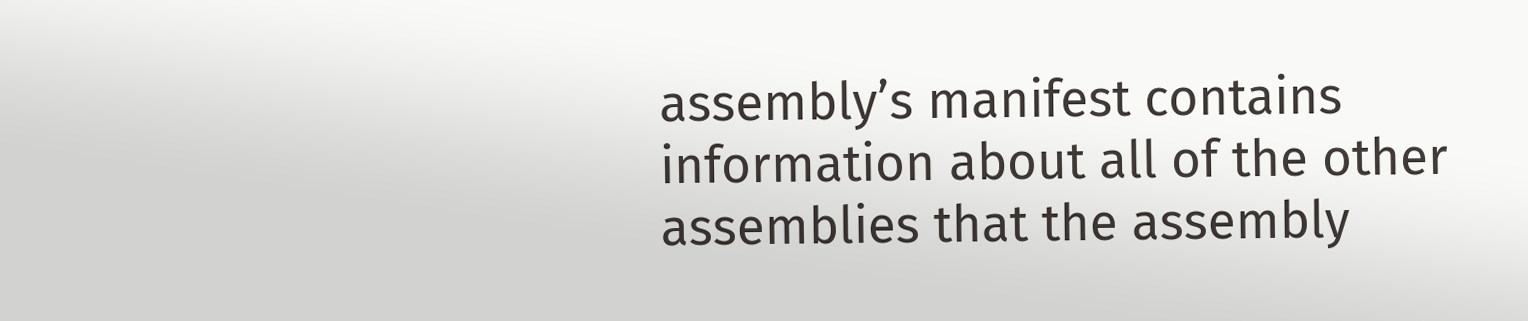assembly’s manifest contains information about all of the other assemblies that the assembly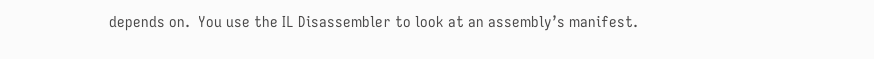depends on.  You use the IL Disassembler to look at an assembly’s manifest.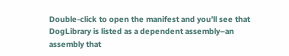Double-click to open the manifest and you’ll see that DogLibrary is listed as a dependent assembly–an assembly that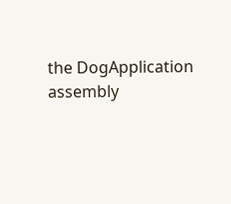the DogApplication assembly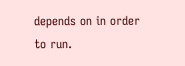depends on in order to run.